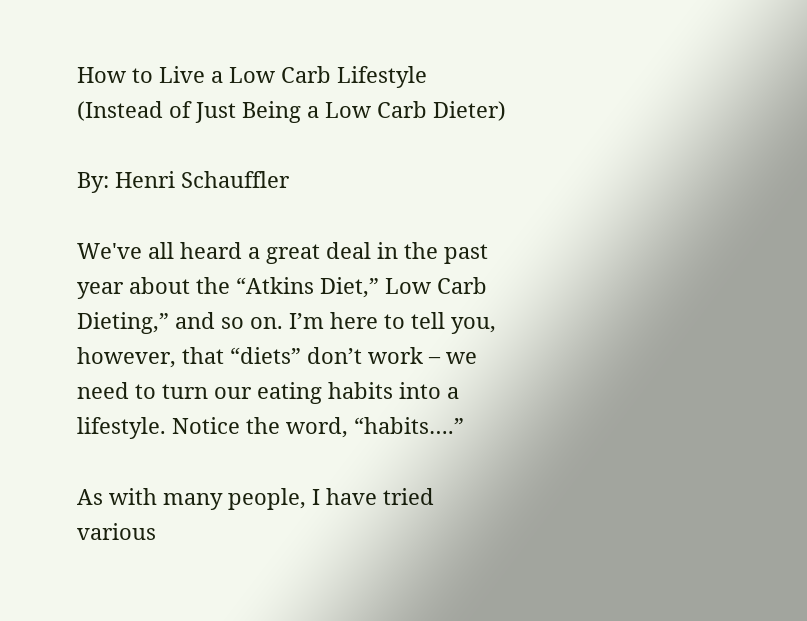How to Live a Low Carb Lifestyle (Instead of Just Being a Low Carb Dieter)

By: Henri Schauffler

We've all heard a great deal in the past year about the “Atkins Diet,” Low Carb Dieting,” and so on. I’m here to tell you, however, that “diets” don’t work – we need to turn our eating habits into a lifestyle. Notice the word, “habits….”

As with many people, I have tried various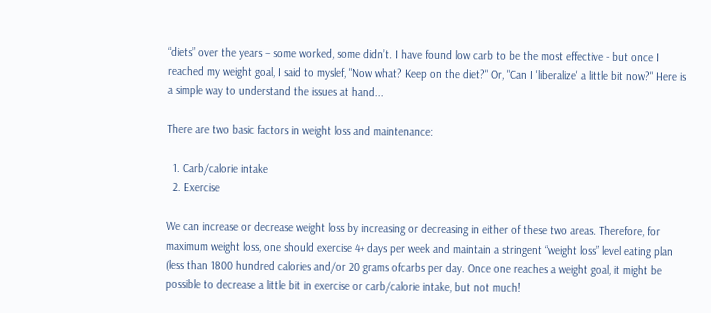“diets” over the years – some worked, some didn’t. I have found low carb to be the most effective - but once I reached my weight goal, I said to myslef, "Now what? Keep on the diet?" Or, "Can I 'liberalize' a little bit now?" Here is a simple way to understand the issues at hand...

There are two basic factors in weight loss and maintenance:

  1. Carb/calorie intake
  2. Exercise

We can increase or decrease weight loss by increasing or decreasing in either of these two areas. Therefore, for maximum weight loss, one should exercise 4+ days per week and maintain a stringent “weight loss” level eating plan (less than 1800 hundred calories and/or 20 grams ofcarbs per day. Once one reaches a weight goal, it might be possible to decrease a little bit in exercise or carb/calorie intake, but not much!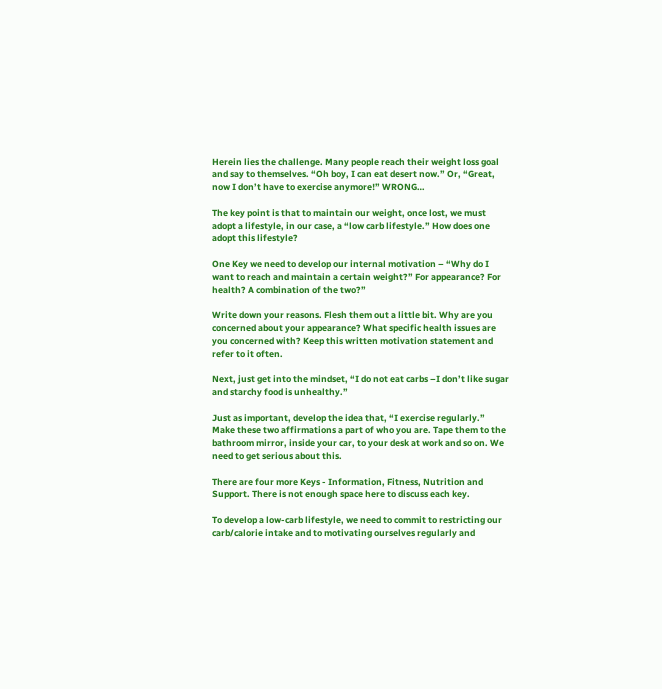Herein lies the challenge. Many people reach their weight loss goal and say to themselves. “Oh boy, I can eat desert now.” Or, “Great, now I don’t have to exercise anymore!” WRONG…

The key point is that to maintain our weight, once lost, we must adopt a lifestyle, in our case, a “low carb lifestyle.” How does one adopt this lifestyle?

One Key we need to develop our internal motivation – “Why do I want to reach and maintain a certain weight?” For appearance? For health? A combination of the two?”

Write down your reasons. Flesh them out a little bit. Why are you concerned about your appearance? What specific health issues are you concerned with? Keep this written motivation statement and refer to it often.

Next, just get into the mindset, “I do not eat carbs –I don’t like sugar and starchy food is unhealthy.”

Just as important, develop the idea that, “I exercise regularly.” Make these two affirmations a part of who you are. Tape them to the bathroom mirror, inside your car, to your desk at work and so on. We need to get serious about this.

There are four more Keys - Information, Fitness, Nutrition and Support. There is not enough space here to discuss each key.

To develop a low-carb lifestyle, we need to commit to restricting our carb/calorie intake and to motivating ourselves regularly and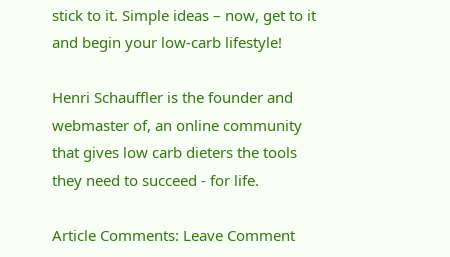stick to it. Simple ideas – now, get to it and begin your low-carb lifestyle!

Henri Schauffler is the founder and webmaster of, an online community that gives low carb dieters the tools they need to succeed - for life.

Article Comments: Leave Comment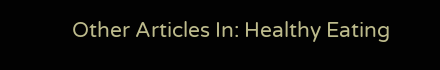Other Articles In: Healthy Eating